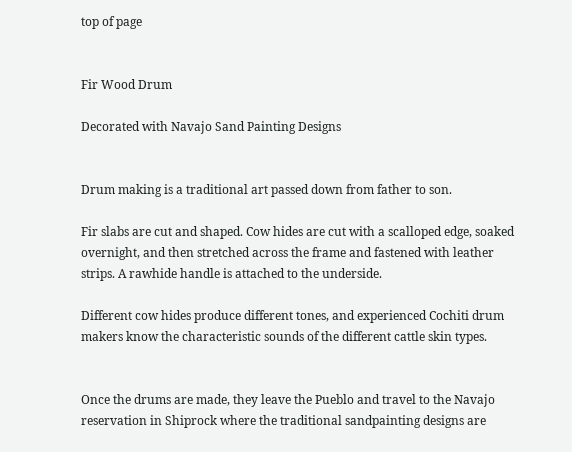top of page


Fir Wood Drum

Decorated with Navajo Sand Painting Designs


Drum making is a traditional art passed down from father to son.

Fir slabs are cut and shaped. Cow hides are cut with a scalloped edge, soaked overnight, and then stretched across the frame and fastened with leather strips. A rawhide handle is attached to the underside.

Different cow hides produce different tones, and experienced Cochiti drum makers know the characteristic sounds of the different cattle skin types.


Once the drums are made, they leave the Pueblo and travel to the Navajo reservation in Shiprock where the traditional sandpainting designs are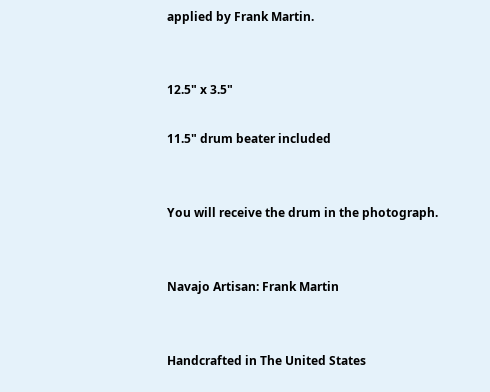applied by Frank Martin.


12.5" x 3.5"

11.5" drum beater included


You will receive the drum in the photograph.


Navajo Artisan: Frank Martin


Handcrafted in The United States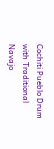Cochiti Pueblo Drum with Traditional Navajo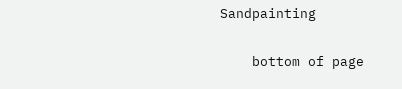Sandpainting

    bottom of page